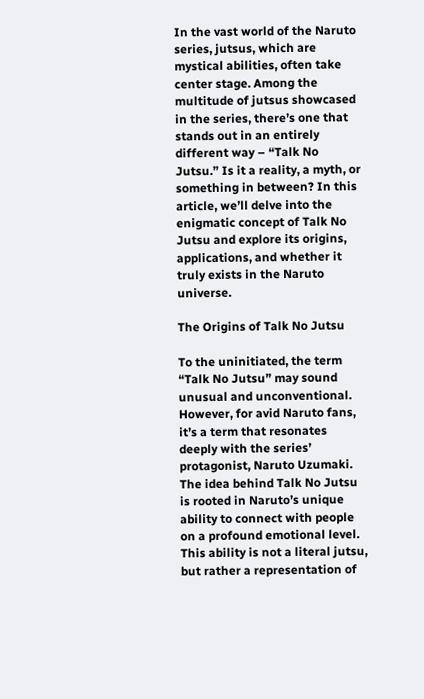In the vast world of the Naruto series, jutsus, which are mystical abilities, often take center stage. Among the multitude of jutsus showcased in the series, there’s one that stands out in an entirely different way – “Talk No Jutsu.” Is it a reality, a myth, or something in between? In this article, we’ll delve into the enigmatic concept of Talk No Jutsu and explore its origins, applications, and whether it truly exists in the Naruto universe.

The Origins of Talk No Jutsu

To the uninitiated, the term “Talk No Jutsu” may sound unusual and unconventional. However, for avid Naruto fans, it’s a term that resonates deeply with the series’ protagonist, Naruto Uzumaki. The idea behind Talk No Jutsu is rooted in Naruto’s unique ability to connect with people on a profound emotional level. This ability is not a literal jutsu, but rather a representation of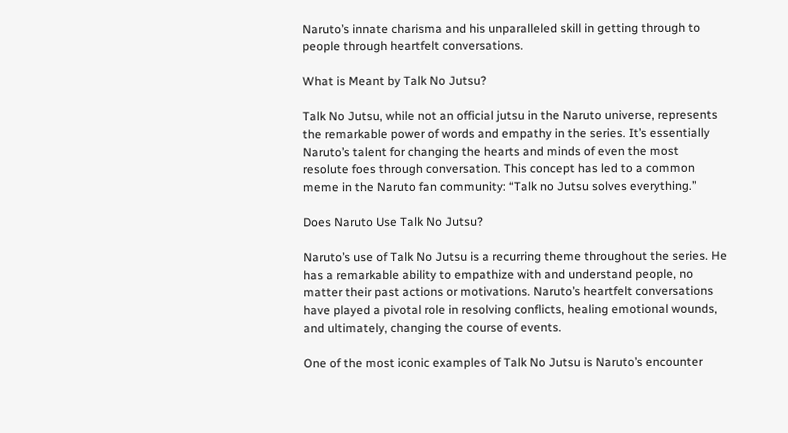Naruto’s innate charisma and his unparalleled skill in getting through to people through heartfelt conversations.

What is Meant by Talk No Jutsu?

Talk No Jutsu, while not an official jutsu in the Naruto universe, represents the remarkable power of words and empathy in the series. It’s essentially Naruto’s talent for changing the hearts and minds of even the most resolute foes through conversation. This concept has led to a common meme in the Naruto fan community: “Talk no Jutsu solves everything.”

Does Naruto Use Talk No Jutsu?

Naruto’s use of Talk No Jutsu is a recurring theme throughout the series. He has a remarkable ability to empathize with and understand people, no matter their past actions or motivations. Naruto’s heartfelt conversations have played a pivotal role in resolving conflicts, healing emotional wounds, and ultimately, changing the course of events.

One of the most iconic examples of Talk No Jutsu is Naruto’s encounter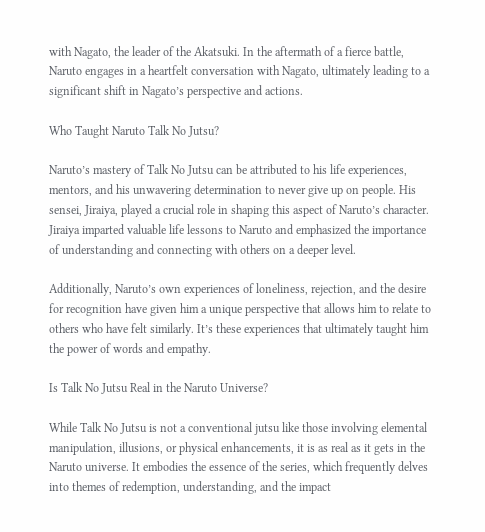with Nagato, the leader of the Akatsuki. In the aftermath of a fierce battle, Naruto engages in a heartfelt conversation with Nagato, ultimately leading to a significant shift in Nagato’s perspective and actions.

Who Taught Naruto Talk No Jutsu?

Naruto’s mastery of Talk No Jutsu can be attributed to his life experiences, mentors, and his unwavering determination to never give up on people. His sensei, Jiraiya, played a crucial role in shaping this aspect of Naruto’s character. Jiraiya imparted valuable life lessons to Naruto and emphasized the importance of understanding and connecting with others on a deeper level.

Additionally, Naruto’s own experiences of loneliness, rejection, and the desire for recognition have given him a unique perspective that allows him to relate to others who have felt similarly. It’s these experiences that ultimately taught him the power of words and empathy.

Is Talk No Jutsu Real in the Naruto Universe?

While Talk No Jutsu is not a conventional jutsu like those involving elemental manipulation, illusions, or physical enhancements, it is as real as it gets in the Naruto universe. It embodies the essence of the series, which frequently delves into themes of redemption, understanding, and the impact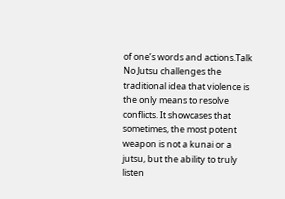of one’s words and actions.Talk No Jutsu challenges the traditional idea that violence is the only means to resolve conflicts. It showcases that sometimes, the most potent weapon is not a kunai or a jutsu, but the ability to truly listen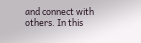and connect with others. In this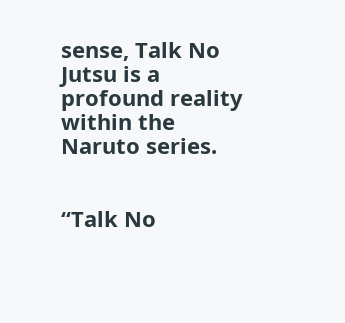sense, Talk No Jutsu is a profound reality within the Naruto series.


“Talk No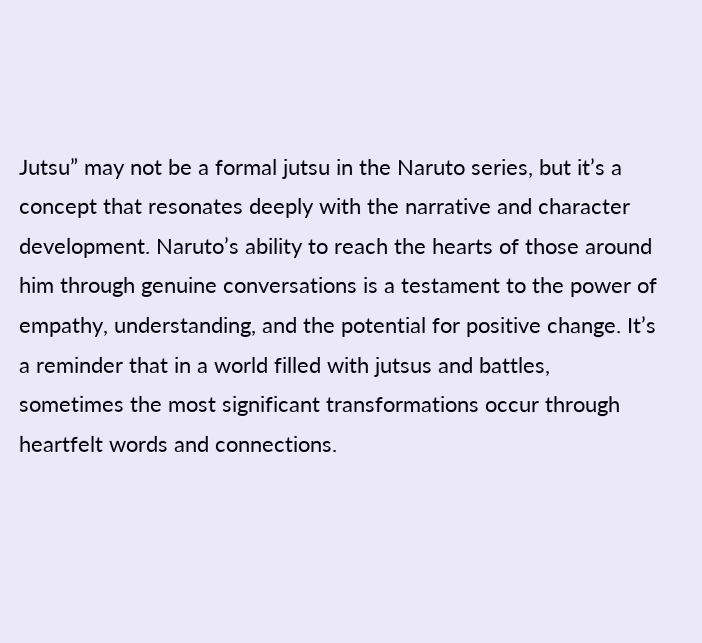Jutsu” may not be a formal jutsu in the Naruto series, but it’s a concept that resonates deeply with the narrative and character development. Naruto’s ability to reach the hearts of those around him through genuine conversations is a testament to the power of empathy, understanding, and the potential for positive change. It’s a reminder that in a world filled with jutsus and battles, sometimes the most significant transformations occur through heartfelt words and connections.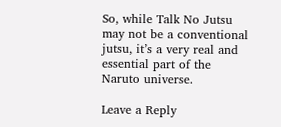So, while Talk No Jutsu may not be a conventional jutsu, it’s a very real and essential part of the Naruto universe.

Leave a Reply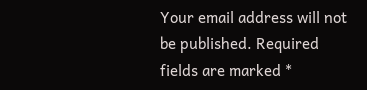Your email address will not be published. Required fields are marked *